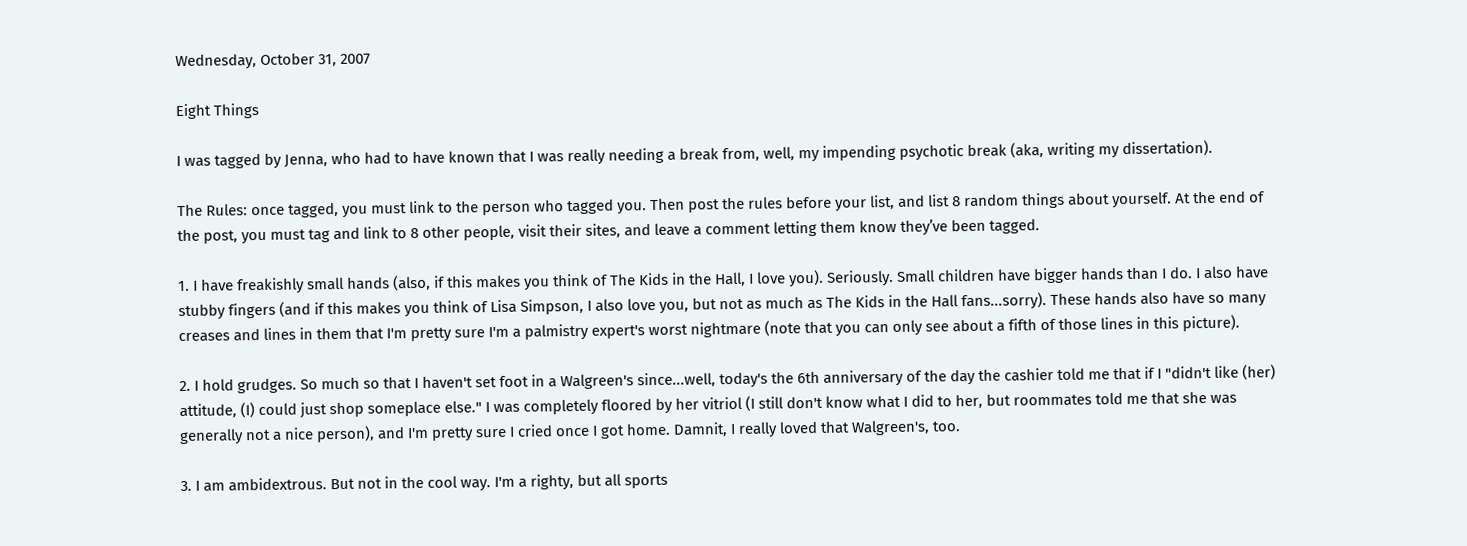Wednesday, October 31, 2007

Eight Things

I was tagged by Jenna, who had to have known that I was really needing a break from, well, my impending psychotic break (aka, writing my dissertation).

The Rules: once tagged, you must link to the person who tagged you. Then post the rules before your list, and list 8 random things about yourself. At the end of the post, you must tag and link to 8 other people, visit their sites, and leave a comment letting them know they’ve been tagged.

1. I have freakishly small hands (also, if this makes you think of The Kids in the Hall, I love you). Seriously. Small children have bigger hands than I do. I also have stubby fingers (and if this makes you think of Lisa Simpson, I also love you, but not as much as The Kids in the Hall fans...sorry). These hands also have so many creases and lines in them that I'm pretty sure I'm a palmistry expert's worst nightmare (note that you can only see about a fifth of those lines in this picture).

2. I hold grudges. So much so that I haven't set foot in a Walgreen's since...well, today's the 6th anniversary of the day the cashier told me that if I "didn't like (her) attitude, (I) could just shop someplace else." I was completely floored by her vitriol (I still don't know what I did to her, but roommates told me that she was generally not a nice person), and I'm pretty sure I cried once I got home. Damnit, I really loved that Walgreen's, too.

3. I am ambidextrous. But not in the cool way. I'm a righty, but all sports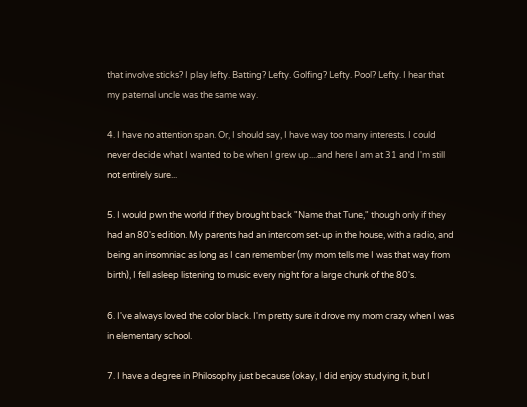that involve sticks? I play lefty. Batting? Lefty. Golfing? Lefty. Pool? Lefty. I hear that my paternal uncle was the same way.

4. I have no attention span. Or, I should say, I have way too many interests. I could never decide what I wanted to be when I grew up....and here I am at 31 and I'm still not entirely sure...

5. I would pwn the world if they brought back "Name that Tune," though only if they had an 80's edition. My parents had an intercom set-up in the house, with a radio, and being an insomniac as long as I can remember (my mom tells me I was that way from birth), I fell asleep listening to music every night for a large chunk of the 80's.

6. I've always loved the color black. I'm pretty sure it drove my mom crazy when I was in elementary school.

7. I have a degree in Philosophy just because (okay, I did enjoy studying it, but I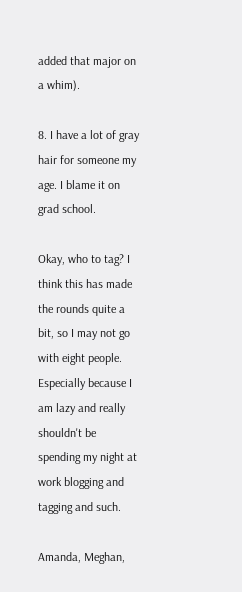added that major on a whim).

8. I have a lot of gray hair for someone my age. I blame it on grad school.

Okay, who to tag? I think this has made the rounds quite a bit, so I may not go with eight people. Especially because I am lazy and really shouldn't be spending my night at work blogging and tagging and such.

Amanda, Meghan,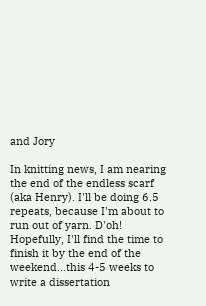and Jory

In knitting news, I am nearing the end of the endless scarf (aka Henry). I'll be doing 6.5 repeats, because I'm about to run out of yarn. D'oh! Hopefully, I'll find the time to finish it by the end of the weekend...this 4-5 weeks to write a dissertation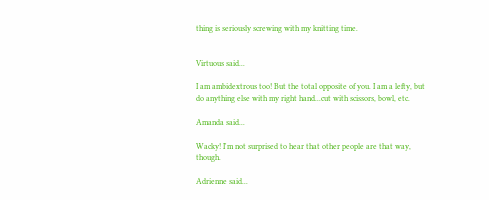thing is seriously screwing with my knitting time.


Virtuous said...

I am ambidextrous too! But the total opposite of you. I am a lefty, but do anything else with my right hand...cut with scissors, bowl, etc.

Amanda said...

Wacky! I'm not surprised to hear that other people are that way, though.

Adrienne said...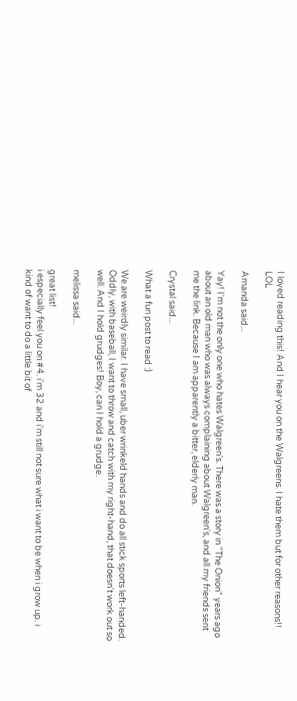I loved reading this! And I hear you on the Walgreens. I hate them but for other reasons!! LOL

Amanda said...

Yay! I'm not the only one who hates Walgreen's. There was a story in "The Onion" years ago about an old man who was always complaining about Walgreen's, and all my friends sent me the link. Because I am apparently a bitter, elderly man.

Crystal said...

What a fun post to read :)

We are weirdly similar. I have small, uber wrinkeld hands and do all stick sports left-handed. Oddly, with baseball, I want to throw and catch with my right-hand, that doesn't work out so well. And I hold grudges! Boy, can I hold a grudge.

melissa said...

great list!
i especially feel you on #4. i'm 32 and i'm still not sure what i want to be when i grow up. i kind of want to do a little bit of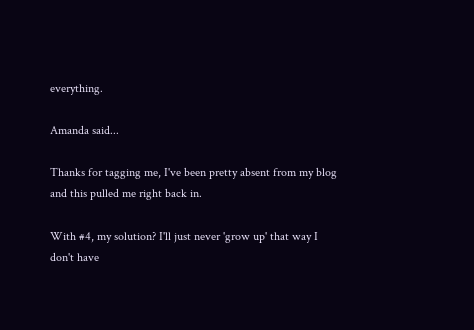everything.

Amanda said...

Thanks for tagging me, I've been pretty absent from my blog and this pulled me right back in.

With #4, my solution? I'll just never 'grow up' that way I don't have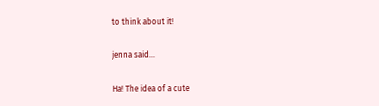to think about it!

jenna said...

Ha! The idea of a cute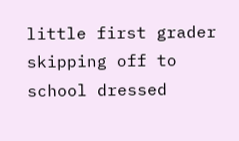little first grader skipping off to school dressed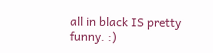all in black IS pretty funny. :)